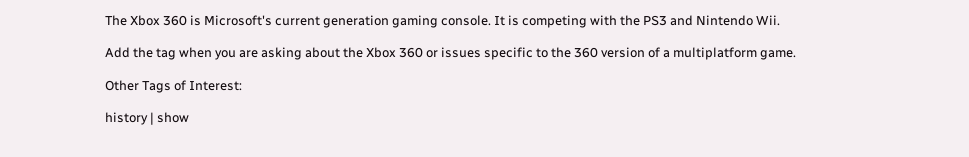The Xbox 360 is Microsoft's current generation gaming console. It is competing with the PS3 and Nintendo Wii.

Add the tag when you are asking about the Xbox 360 or issues specific to the 360 version of a multiplatform game.

Other Tags of Interest:

history | show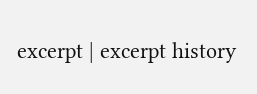excerpt | excerpt history